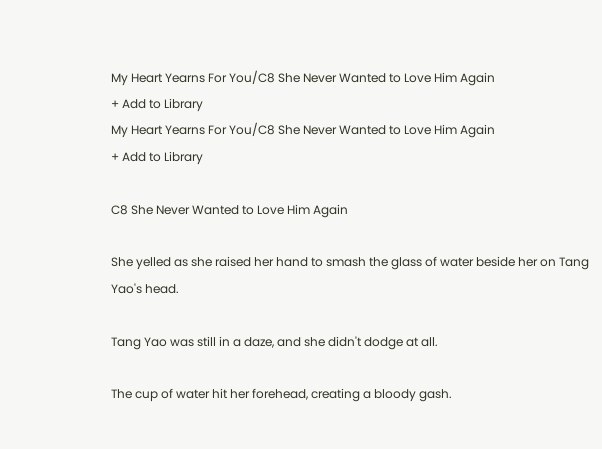My Heart Yearns For You/C8 She Never Wanted to Love Him Again
+ Add to Library
My Heart Yearns For You/C8 She Never Wanted to Love Him Again
+ Add to Library

C8 She Never Wanted to Love Him Again

She yelled as she raised her hand to smash the glass of water beside her on Tang Yao's head.

Tang Yao was still in a daze, and she didn't dodge at all.

The cup of water hit her forehead, creating a bloody gash.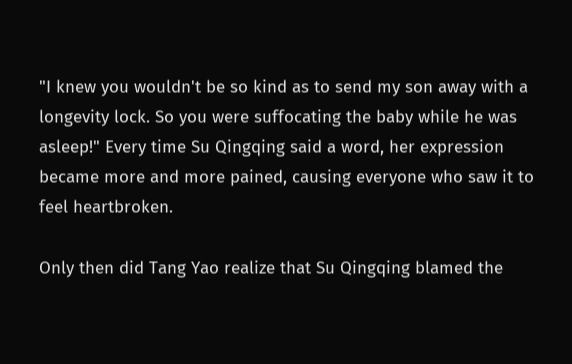"I knew you wouldn't be so kind as to send my son away with a longevity lock. So you were suffocating the baby while he was asleep!" Every time Su Qingqing said a word, her expression became more and more pained, causing everyone who saw it to feel heartbroken.

Only then did Tang Yao realize that Su Qingqing blamed the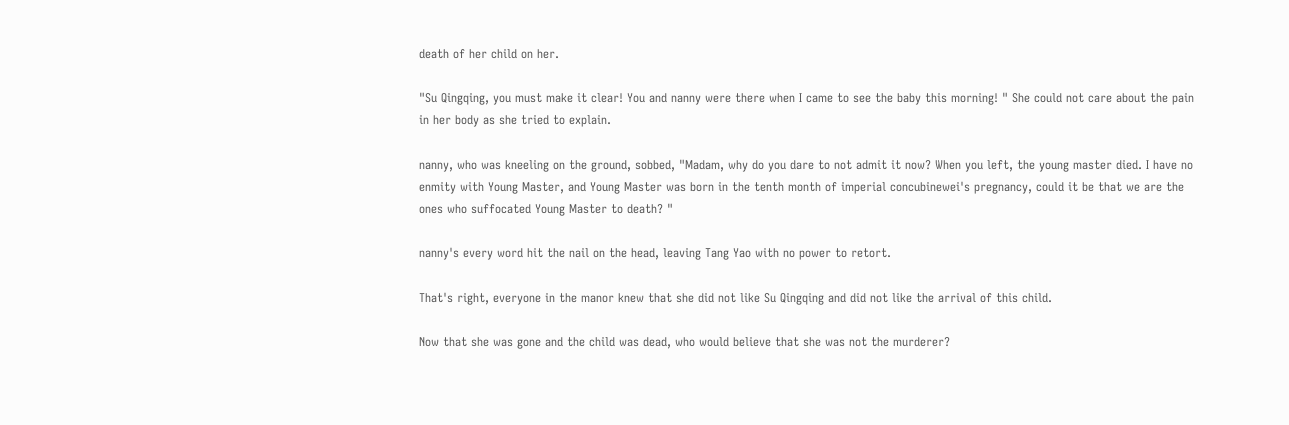death of her child on her.

"Su Qingqing, you must make it clear! You and nanny were there when I came to see the baby this morning! " She could not care about the pain in her body as she tried to explain.

nanny, who was kneeling on the ground, sobbed, "Madam, why do you dare to not admit it now? When you left, the young master died. I have no enmity with Young Master, and Young Master was born in the tenth month of imperial concubinewei's pregnancy, could it be that we are the ones who suffocated Young Master to death? "

nanny's every word hit the nail on the head, leaving Tang Yao with no power to retort.

That's right, everyone in the manor knew that she did not like Su Qingqing and did not like the arrival of this child.

Now that she was gone and the child was dead, who would believe that she was not the murderer?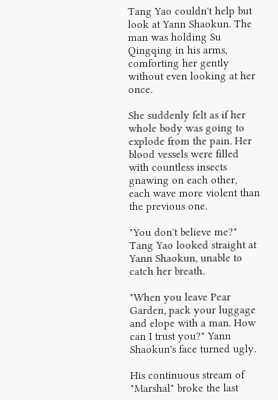Tang Yao couldn't help but look at Yann Shaokun. The man was holding Su Qingqing in his arms, comforting her gently without even looking at her once.

She suddenly felt as if her whole body was going to explode from the pain. Her blood vessels were filled with countless insects gnawing on each other, each wave more violent than the previous one.

"You don't believe me?" Tang Yao looked straight at Yann Shaokun, unable to catch her breath.

"When you leave Pear Garden, pack your luggage and elope with a man. How can I trust you?" Yann Shaokun's face turned ugly.

His continuous stream of "Marshal" broke the last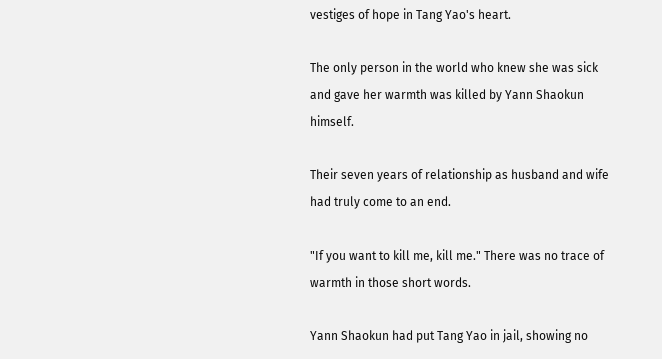vestiges of hope in Tang Yao's heart.

The only person in the world who knew she was sick and gave her warmth was killed by Yann Shaokun himself.

Their seven years of relationship as husband and wife had truly come to an end.

"If you want to kill me, kill me." There was no trace of warmth in those short words.

Yann Shaokun had put Tang Yao in jail, showing no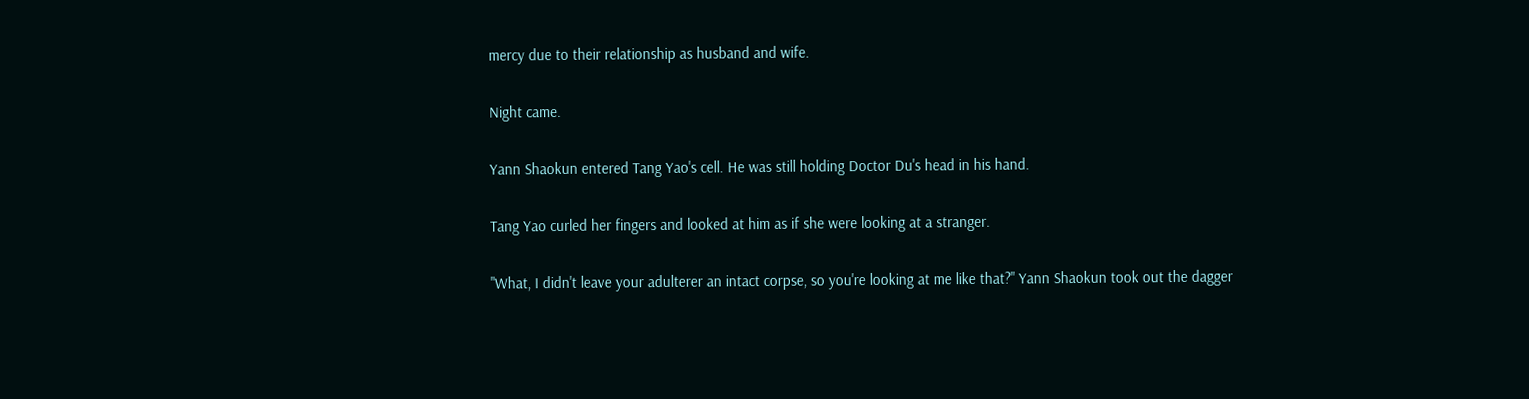mercy due to their relationship as husband and wife.

Night came.

Yann Shaokun entered Tang Yao's cell. He was still holding Doctor Du's head in his hand.

Tang Yao curled her fingers and looked at him as if she were looking at a stranger.

"What, I didn't leave your adulterer an intact corpse, so you're looking at me like that?" Yann Shaokun took out the dagger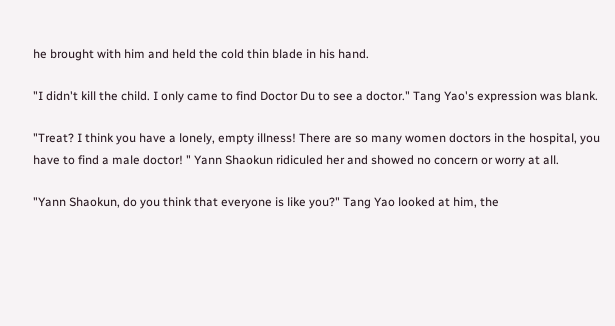he brought with him and held the cold thin blade in his hand.

"I didn't kill the child. I only came to find Doctor Du to see a doctor." Tang Yao's expression was blank.

"Treat? I think you have a lonely, empty illness! There are so many women doctors in the hospital, you have to find a male doctor! " Yann Shaokun ridiculed her and showed no concern or worry at all.

"Yann Shaokun, do you think that everyone is like you?" Tang Yao looked at him, the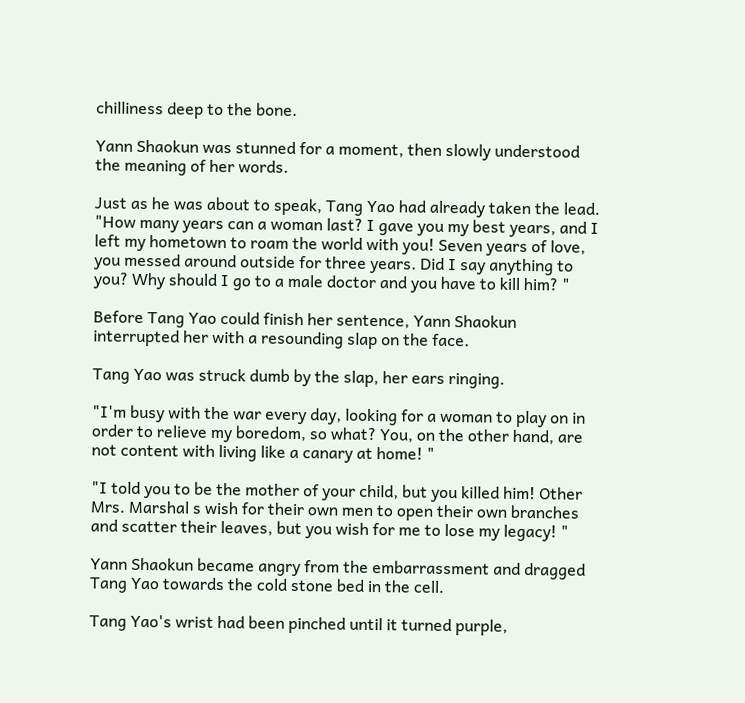chilliness deep to the bone.

Yann Shaokun was stunned for a moment, then slowly understood the meaning of her words.

Just as he was about to speak, Tang Yao had already taken the lead. "How many years can a woman last? I gave you my best years, and I left my hometown to roam the world with you! Seven years of love, you messed around outside for three years. Did I say anything to you? Why should I go to a male doctor and you have to kill him? "

Before Tang Yao could finish her sentence, Yann Shaokun interrupted her with a resounding slap on the face.

Tang Yao was struck dumb by the slap, her ears ringing.

"I'm busy with the war every day, looking for a woman to play on in order to relieve my boredom, so what? You, on the other hand, are not content with living like a canary at home! "

"I told you to be the mother of your child, but you killed him! Other Mrs. Marshal s wish for their own men to open their own branches and scatter their leaves, but you wish for me to lose my legacy! "

Yann Shaokun became angry from the embarrassment and dragged Tang Yao towards the cold stone bed in the cell.

Tang Yao's wrist had been pinched until it turned purple,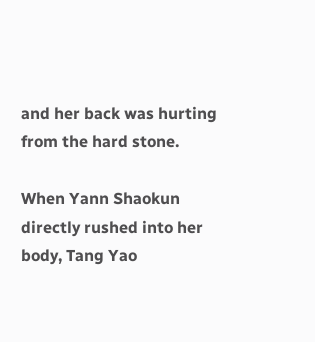and her back was hurting from the hard stone.

When Yann Shaokun directly rushed into her body, Tang Yao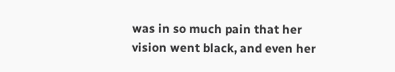was in so much pain that her vision went black, and even her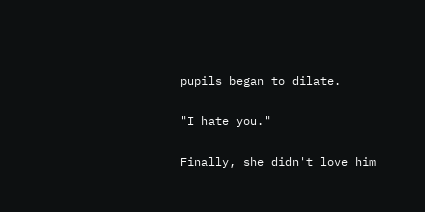pupils began to dilate.

"I hate you."

Finally, she didn't love him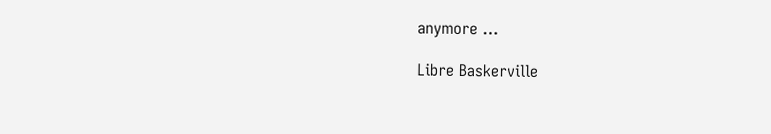anymore …

Libre Baskerville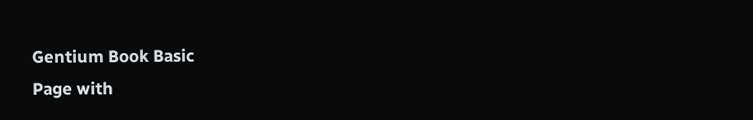Gentium Book Basic
Page with